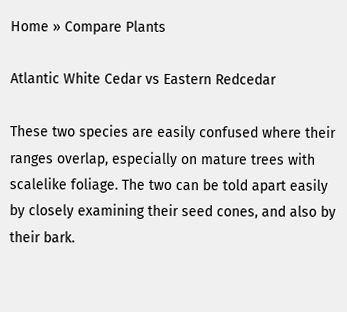Home » Compare Plants

Atlantic White Cedar vs Eastern Redcedar

These two species are easily confused where their ranges overlap, especially on mature trees with scalelike foliage. The two can be told apart easily by closely examining their seed cones, and also by their bark.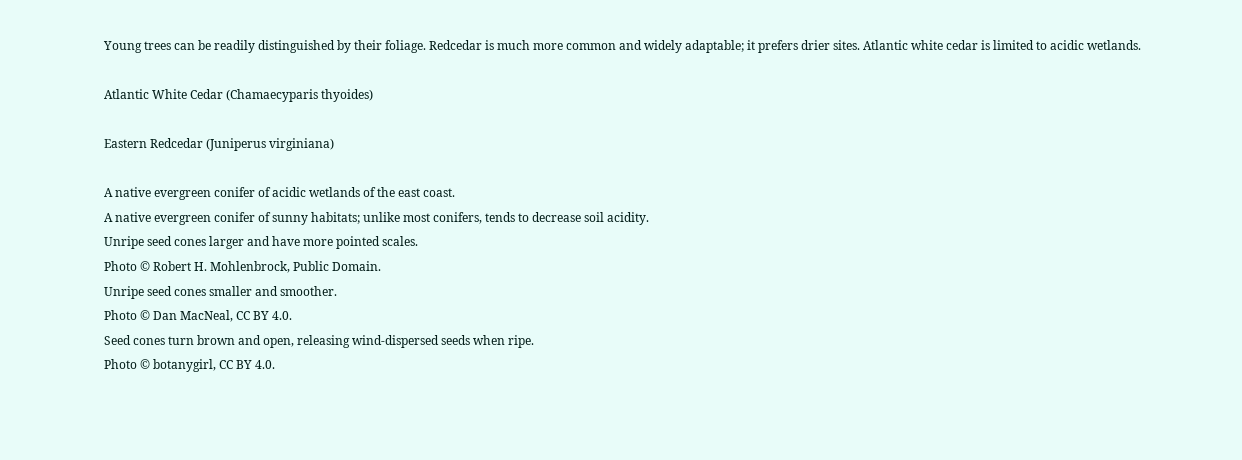Young trees can be readily distinguished by their foliage. Redcedar is much more common and widely adaptable; it prefers drier sites. Atlantic white cedar is limited to acidic wetlands.

Atlantic White Cedar (Chamaecyparis thyoides)

Eastern Redcedar (Juniperus virginiana)

A native evergreen conifer of acidic wetlands of the east coast.
A native evergreen conifer of sunny habitats; unlike most conifers, tends to decrease soil acidity.
Unripe seed cones larger and have more pointed scales.
Photo © Robert H. Mohlenbrock, Public Domain.
Unripe seed cones smaller and smoother.
Photo © Dan MacNeal, CC BY 4.0.
Seed cones turn brown and open, releasing wind-dispersed seeds when ripe.
Photo © botanygirl, CC BY 4.0.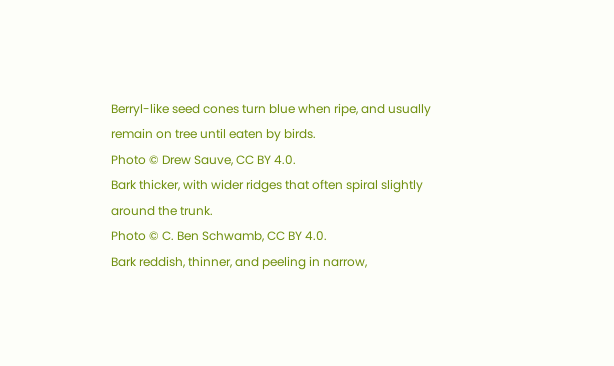Berryl-like seed cones turn blue when ripe, and usually remain on tree until eaten by birds.
Photo © Drew Sauve, CC BY 4.0.
Bark thicker, with wider ridges that often spiral slightly around the trunk.
Photo © C. Ben Schwamb, CC BY 4.0.
Bark reddish, thinner, and peeling in narrow,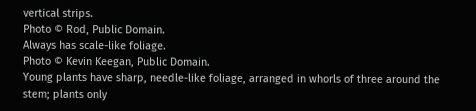vertical strips.
Photo © Rod, Public Domain.
Always has scale-like foliage.
Photo © Kevin Keegan, Public Domain.
Young plants have sharp, needle-like foliage, arranged in whorls of three around the stem; plants only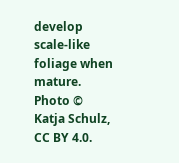develop scale-like foliage when mature.
Photo © Katja Schulz, CC BY 4.0.